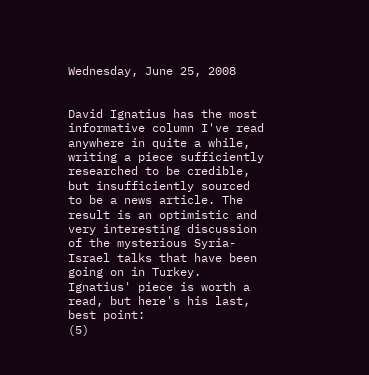Wednesday, June 25, 2008


David Ignatius has the most informative column I've read anywhere in quite a while, writing a piece sufficiently researched to be credible, but insufficiently sourced to be a news article. The result is an optimistic and very interesting discussion of the mysterious Syria-Israel talks that have been going on in Turkey. Ignatius' piece is worth a read, but here's his last, best point:
(5)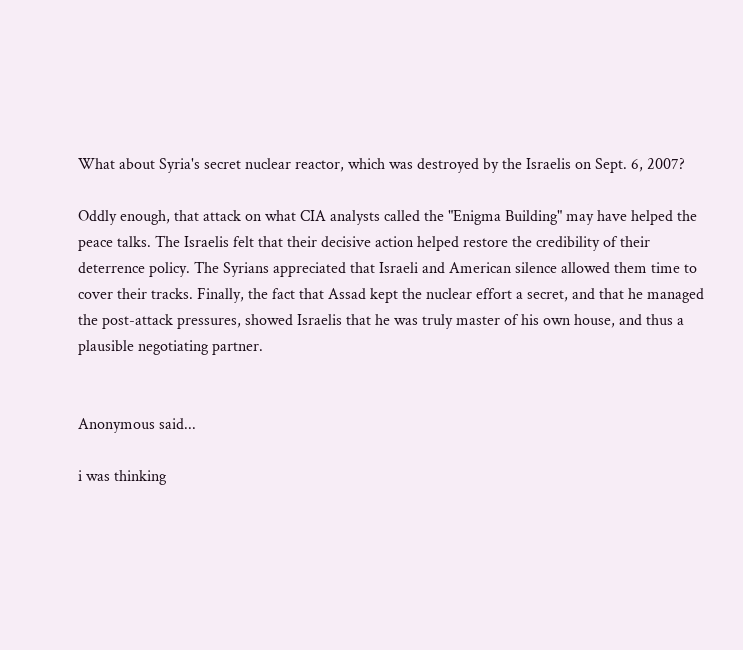What about Syria's secret nuclear reactor, which was destroyed by the Israelis on Sept. 6, 2007?

Oddly enough, that attack on what CIA analysts called the "Enigma Building" may have helped the peace talks. The Israelis felt that their decisive action helped restore the credibility of their deterrence policy. The Syrians appreciated that Israeli and American silence allowed them time to cover their tracks. Finally, the fact that Assad kept the nuclear effort a secret, and that he managed the post-attack pressures, showed Israelis that he was truly master of his own house, and thus a plausible negotiating partner.


Anonymous said...

i was thinking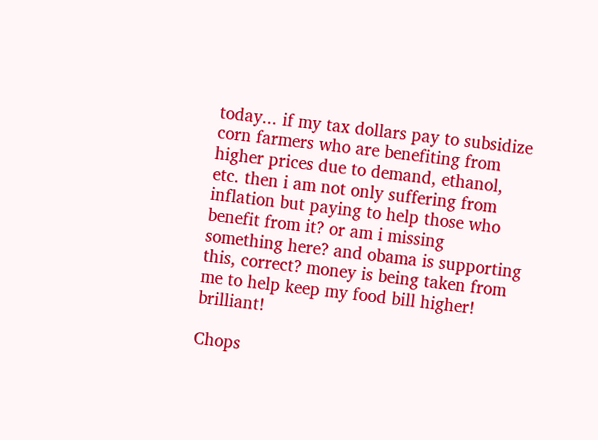today... if my tax dollars pay to subsidize corn farmers who are benefiting from higher prices due to demand, ethanol, etc. then i am not only suffering from inflation but paying to help those who benefit from it? or am i missing something here? and obama is supporting this, correct? money is being taken from me to help keep my food bill higher! brilliant!

Chops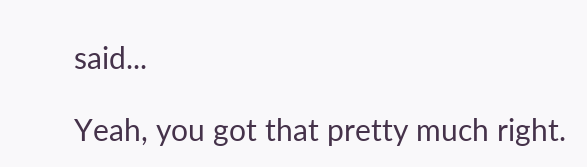said...

Yeah, you got that pretty much right.